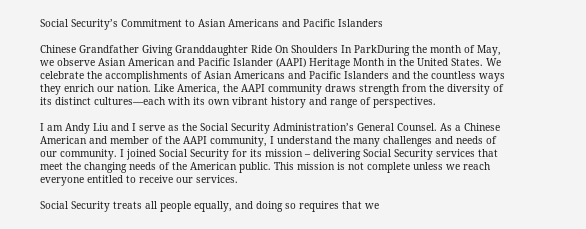Social Security’s Commitment to Asian Americans and Pacific Islanders

Chinese Grandfather Giving Granddaughter Ride On Shoulders In ParkDuring the month of May, we observe Asian American and Pacific Islander (AAPI) Heritage Month in the United States. We celebrate the accomplishments of Asian Americans and Pacific Islanders and the countless ways they enrich our nation. Like America, the AAPI community draws strength from the diversity of its distinct cultures—each with its own vibrant history and range of perspectives.

I am Andy Liu and I serve as the Social Security Administration’s General Counsel. As a Chinese American and member of the AAPI community, I understand the many challenges and needs of our community. I joined Social Security for its mission – delivering Social Security services that meet the changing needs of the American public. This mission is not complete unless we reach everyone entitled to receive our services.

Social Security treats all people equally, and doing so requires that we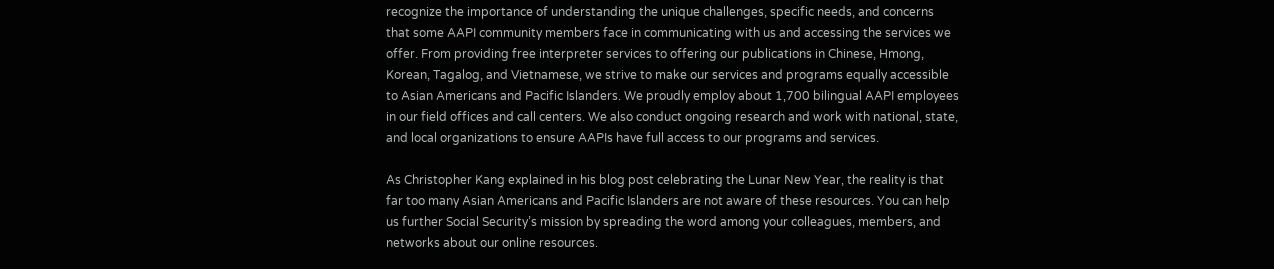recognize the importance of understanding the unique challenges, specific needs, and concerns that some AAPI community members face in communicating with us and accessing the services we offer. From providing free interpreter services to offering our publications in Chinese, Hmong, Korean, Tagalog, and Vietnamese, we strive to make our services and programs equally accessible to Asian Americans and Pacific Islanders. We proudly employ about 1,700 bilingual AAPI employees in our field offices and call centers. We also conduct ongoing research and work with national, state, and local organizations to ensure AAPIs have full access to our programs and services.

As Christopher Kang explained in his blog post celebrating the Lunar New Year, the reality is that far too many Asian Americans and Pacific Islanders are not aware of these resources. You can help us further Social Security’s mission by spreading the word among your colleagues, members, and networks about our online resources.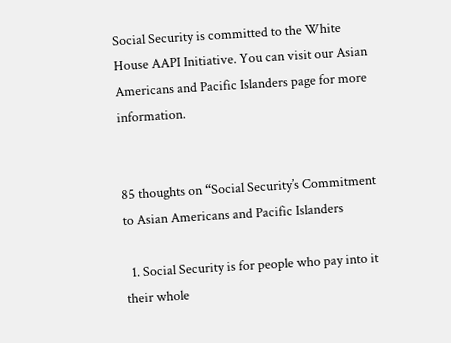Social Security is committed to the White House AAPI Initiative. You can visit our Asian Americans and Pacific Islanders page for more information.


85 thoughts on “Social Security’s Commitment to Asian Americans and Pacific Islanders

  1. Social Security is for people who pay into it their whole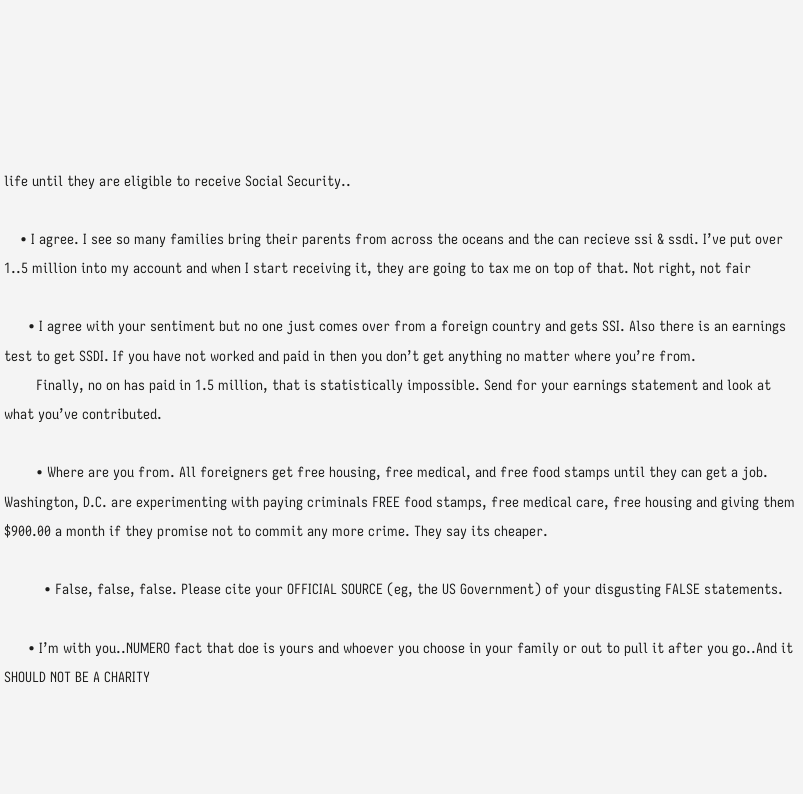life until they are eligible to receive Social Security..

    • I agree. I see so many families bring their parents from across the oceans and the can recieve ssi & ssdi. I’ve put over 1..5 million into my account and when I start receiving it, they are going to tax me on top of that. Not right, not fair

      • I agree with your sentiment but no one just comes over from a foreign country and gets SSI. Also there is an earnings test to get SSDI. If you have not worked and paid in then you don’t get anything no matter where you’re from.
        Finally, no on has paid in 1.5 million, that is statistically impossible. Send for your earnings statement and look at what you’ve contributed.

        • Where are you from. All foreigners get free housing, free medical, and free food stamps until they can get a job. Washington, D.C. are experimenting with paying criminals FREE food stamps, free medical care, free housing and giving them $900.00 a month if they promise not to commit any more crime. They say its cheaper.

          • False, false, false. Please cite your OFFICIAL SOURCE (eg, the US Government) of your disgusting FALSE statements.

      • I’m with you..NUMERO fact that doe is yours and whoever you choose in your family or out to pull it after you go..And it SHOULD NOT BE A CHARITY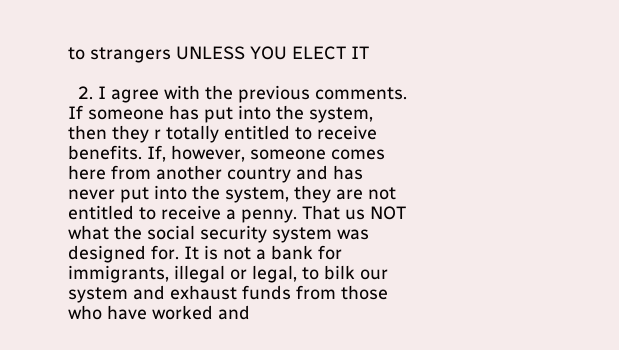to strangers UNLESS YOU ELECT IT

  2. I agree with the previous comments. If someone has put into the system, then they r totally entitled to receive benefits. If, however, someone comes here from another country and has never put into the system, they are not entitled to receive a penny. That us NOT what the social security system was designed for. It is not a bank for immigrants, illegal or legal, to bilk our system and exhaust funds from those who have worked and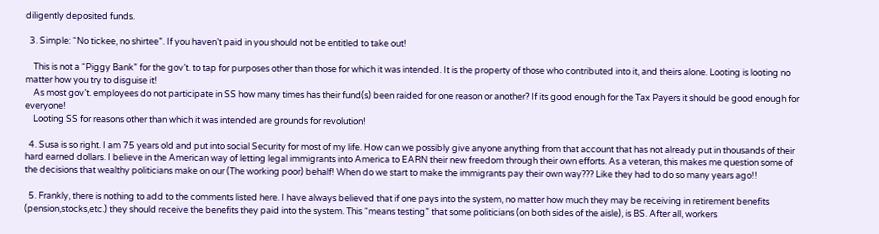diligently deposited funds.

  3. Simple: “No tickee, no shirtee”. If you haven’t paid in you should not be entitled to take out!

    This is not a “Piggy Bank” for the gov’t. to tap for purposes other than those for which it was intended. It is the property of those who contributed into it, and theirs alone. Looting is looting no matter how you try to disguise it!
    As most gov’t. employees do not participate in SS how many times has their fund(s) been raided for one reason or another? If its good enough for the Tax Payers it should be good enough for everyone!
    Looting SS for reasons other than which it was intended are grounds for revolution!

  4. Susa is so right. I am 75 years old and put into social Security for most of my life. How can we possibly give anyone anything from that account that has not already put in thousands of their hard earned dollars. I believe in the American way of letting legal immigrants into America to EARN their new freedom through their own efforts. As a veteran, this makes me question some of the decisions that wealthy politicians make on our (The working poor) behalf! When do we start to make the immigrants pay their own way??? Like they had to do so many years ago!!

  5. Frankly, there is nothing to add to the comments listed here. I have always believed that if one pays into the system, no matter how much they may be receiving in retirement benefits (pension,stocks,etc.) they should receive the benefits they paid into the system. This “means testing” that some politicians (on both sides of the aisle), is BS. After all, workers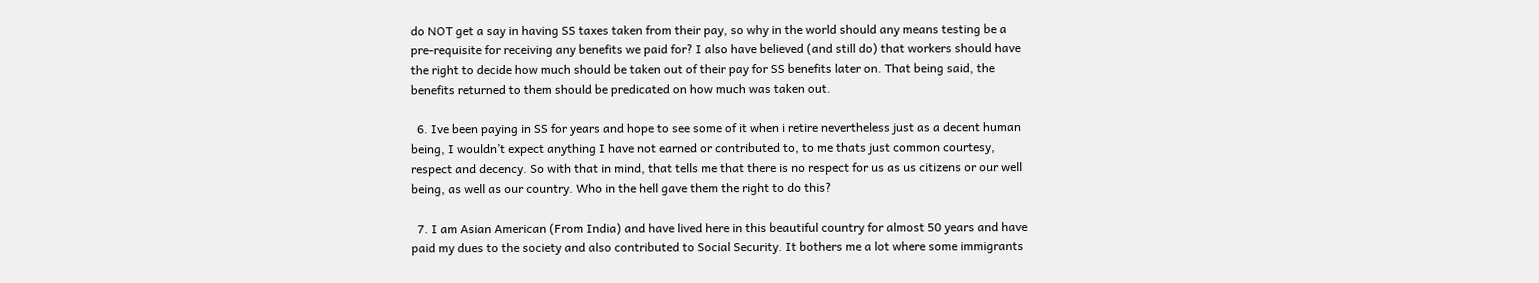do NOT get a say in having SS taxes taken from their pay, so why in the world should any means testing be a pre-requisite for receiving any benefits we paid for? I also have believed (and still do) that workers should have the right to decide how much should be taken out of their pay for SS benefits later on. That being said, the benefits returned to them should be predicated on how much was taken out.

  6. Ive been paying in SS for years and hope to see some of it when i retire nevertheless just as a decent human being, I wouldn’t expect anything I have not earned or contributed to, to me thats just common courtesy, respect and decency. So with that in mind, that tells me that there is no respect for us as us citizens or our well being, as well as our country. Who in the hell gave them the right to do this?

  7. I am Asian American (From India) and have lived here in this beautiful country for almost 50 years and have paid my dues to the society and also contributed to Social Security. It bothers me a lot where some immigrants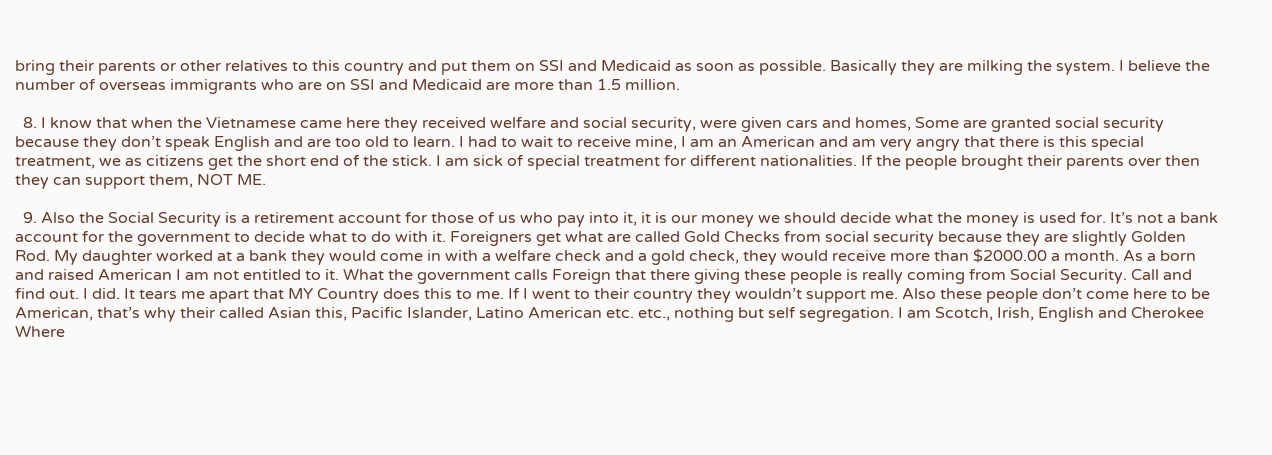bring their parents or other relatives to this country and put them on SSI and Medicaid as soon as possible. Basically they are milking the system. I believe the number of overseas immigrants who are on SSI and Medicaid are more than 1.5 million.

  8. I know that when the Vietnamese came here they received welfare and social security, were given cars and homes, Some are granted social security because they don’t speak English and are too old to learn. I had to wait to receive mine, I am an American and am very angry that there is this special treatment, we as citizens get the short end of the stick. I am sick of special treatment for different nationalities. If the people brought their parents over then they can support them, NOT ME.

  9. Also the Social Security is a retirement account for those of us who pay into it, it is our money we should decide what the money is used for. It’s not a bank account for the government to decide what to do with it. Foreigners get what are called Gold Checks from social security because they are slightly Golden Rod. My daughter worked at a bank they would come in with a welfare check and a gold check, they would receive more than $2000.00 a month. As a born and raised American I am not entitled to it. What the government calls Foreign that there giving these people is really coming from Social Security. Call and find out. I did. It tears me apart that MY Country does this to me. If I went to their country they wouldn’t support me. Also these people don’t come here to be American, that’s why their called Asian this, Pacific Islander, Latino American etc. etc., nothing but self segregation. I am Scotch, Irish, English and Cherokee Where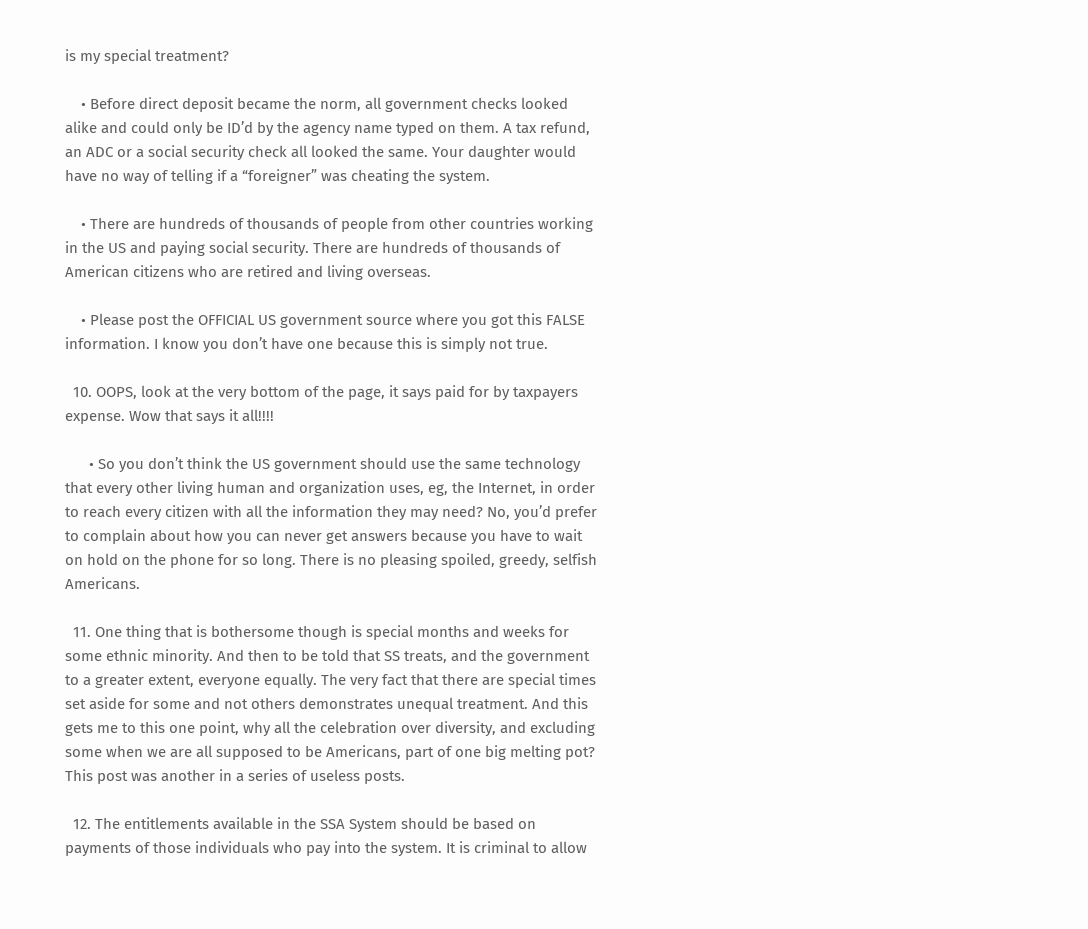is my special treatment?

    • Before direct deposit became the norm, all government checks looked alike and could only be ID’d by the agency name typed on them. A tax refund, an ADC or a social security check all looked the same. Your daughter would have no way of telling if a “foreigner” was cheating the system.

    • There are hundreds of thousands of people from other countries working in the US and paying social security. There are hundreds of thousands of American citizens who are retired and living overseas.

    • Please post the OFFICIAL US government source where you got this FALSE information. I know you don’t have one because this is simply not true.

  10. OOPS, look at the very bottom of the page, it says paid for by taxpayers expense. Wow that says it all!!!!

      • So you don’t think the US government should use the same technology that every other living human and organization uses, eg, the Internet, in order to reach every citizen with all the information they may need? No, you’d prefer to complain about how you can never get answers because you have to wait on hold on the phone for so long. There is no pleasing spoiled, greedy, selfish Americans.

  11. One thing that is bothersome though is special months and weeks for some ethnic minority. And then to be told that SS treats, and the government to a greater extent, everyone equally. The very fact that there are special times set aside for some and not others demonstrates unequal treatment. And this gets me to this one point, why all the celebration over diversity, and excluding some when we are all supposed to be Americans, part of one big melting pot? This post was another in a series of useless posts.

  12. The entitlements available in the SSA System should be based on payments of those individuals who pay into the system. It is criminal to allow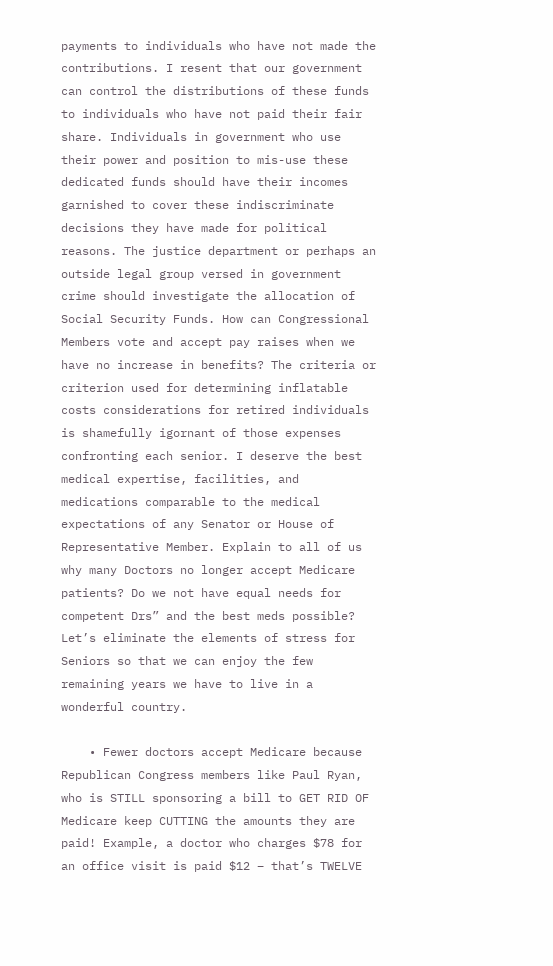payments to individuals who have not made the contributions. I resent that our government can control the distributions of these funds to individuals who have not paid their fair share. Individuals in government who use their power and position to mis-use these dedicated funds should have their incomes garnished to cover these indiscriminate decisions they have made for political reasons. The justice department or perhaps an outside legal group versed in government crime should investigate the allocation of Social Security Funds. How can Congressional Members vote and accept pay raises when we have no increase in benefits? The criteria or criterion used for determining inflatable costs considerations for retired individuals is shamefully igornant of those expenses confronting each senior. I deserve the best medical expertise, facilities, and medications comparable to the medical expectations of any Senator or House of Representative Member. Explain to all of us why many Doctors no longer accept Medicare patients? Do we not have equal needs for competent Drs” and the best meds possible? Let’s eliminate the elements of stress for Seniors so that we can enjoy the few remaining years we have to live in a wonderful country.

    • Fewer doctors accept Medicare because Republican Congress members like Paul Ryan, who is STILL sponsoring a bill to GET RID OF Medicare keep CUTTING the amounts they are paid! Example, a doctor who charges $78 for an office visit is paid $12 – that’s TWELVE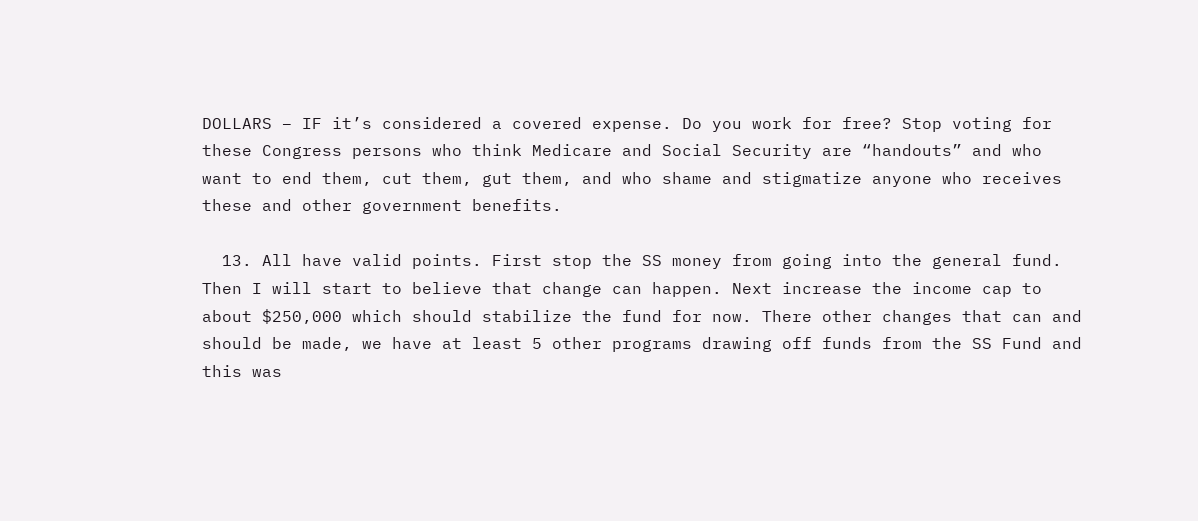DOLLARS – IF it’s considered a covered expense. Do you work for free? Stop voting for these Congress persons who think Medicare and Social Security are “handouts” and who want to end them, cut them, gut them, and who shame and stigmatize anyone who receives these and other government benefits.

  13. All have valid points. First stop the SS money from going into the general fund. Then I will start to believe that change can happen. Next increase the income cap to about $250,000 which should stabilize the fund for now. There other changes that can and should be made, we have at least 5 other programs drawing off funds from the SS Fund and this was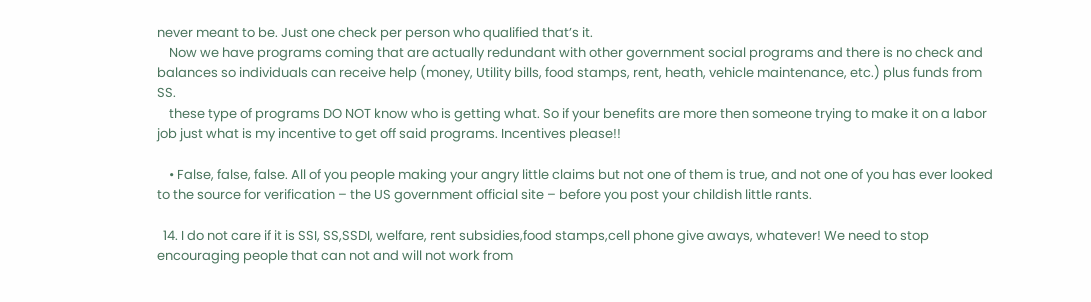never meant to be. Just one check per person who qualified that’s it.
    Now we have programs coming that are actually redundant with other government social programs and there is no check and balances so individuals can receive help (money, Utility bills, food stamps, rent, heath, vehicle maintenance, etc.) plus funds from SS.
    these type of programs DO NOT know who is getting what. So if your benefits are more then someone trying to make it on a labor job just what is my incentive to get off said programs. Incentives please!!

    • False, false, false. All of you people making your angry little claims but not one of them is true, and not one of you has ever looked to the source for verification – the US government official site – before you post your childish little rants.

  14. I do not care if it is SSI, SS,SSDI, welfare, rent subsidies,food stamps,cell phone give aways, whatever! We need to stop encouraging people that can not and will not work from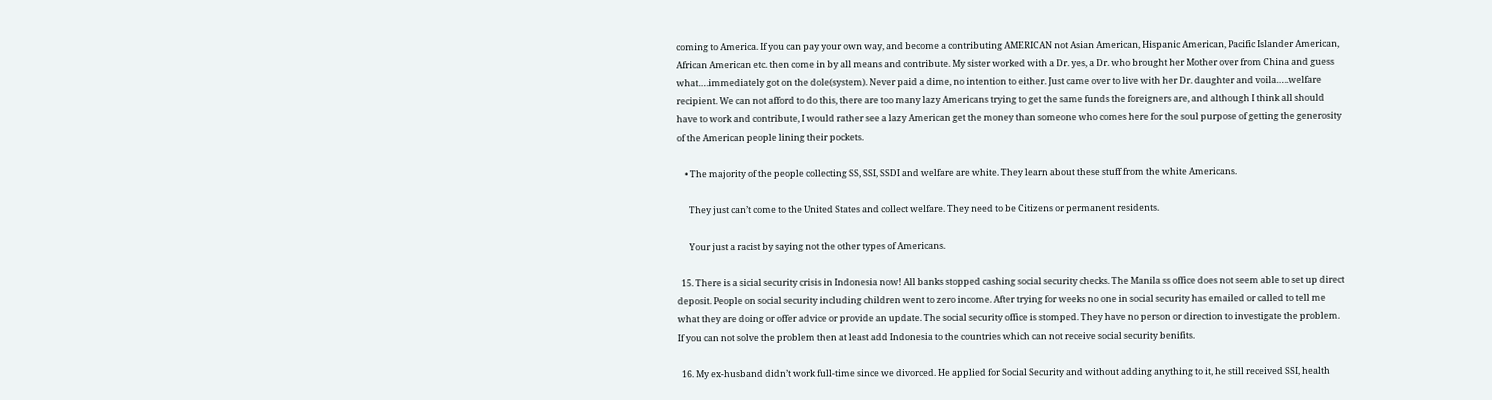coming to America. If you can pay your own way, and become a contributing AMERICAN not Asian American, Hispanic American, Pacific Islander American, African American etc. then come in by all means and contribute. My sister worked with a Dr. yes, a Dr. who brought her Mother over from China and guess what….immediately got on the dole(system). Never paid a dime, no intention to either. Just came over to live with her Dr. daughter and voila…..welfare recipient. We can not afford to do this, there are too many lazy Americans trying to get the same funds the foreigners are, and although I think all should have to work and contribute, I would rather see a lazy American get the money than someone who comes here for the soul purpose of getting the generosity of the American people lining their pockets.

    • The majority of the people collecting SS, SSI, SSDI and welfare are white. They learn about these stuff from the white Americans.

      They just can’t come to the United States and collect welfare. They need to be Citizens or permanent residents.

      Your just a racist by saying not the other types of Americans.

  15. There is a sicial security crisis in Indonesia now! All banks stopped cashing social security checks. The Manila ss office does not seem able to set up direct deposit. People on social security including children went to zero income. After trying for weeks no one in social security has emailed or called to tell me what they are doing or offer advice or provide an update. The social security office is stomped. They have no person or direction to investigate the problem. If you can not solve the problem then at least add Indonesia to the countries which can not receive social security benifits.

  16. My ex-husband didn’t work full-time since we divorced. He applied for Social Security and without adding anything to it, he still received SSI, health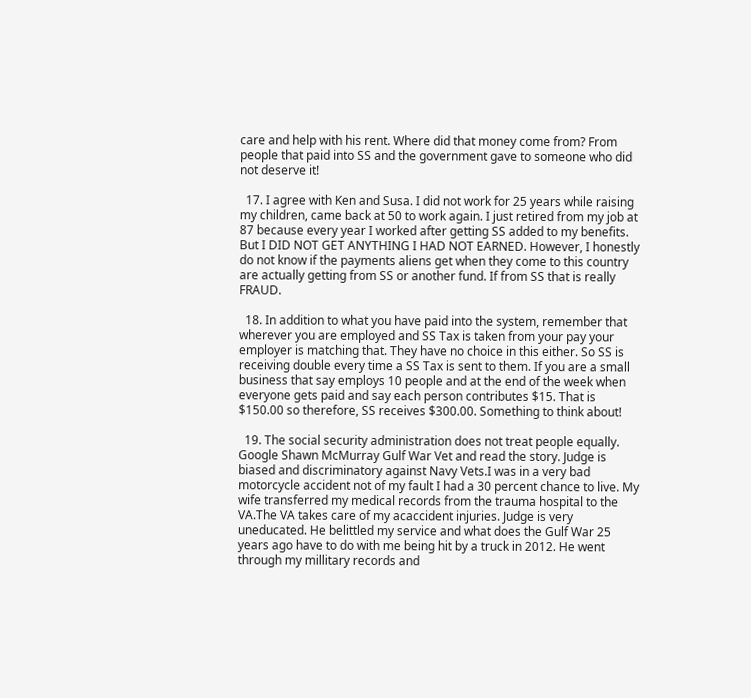care and help with his rent. Where did that money come from? From people that paid into SS and the government gave to someone who did not deserve it!

  17. I agree with Ken and Susa. I did not work for 25 years while raising my children, came back at 50 to work again. I just retired from my job at 87 because every year I worked after getting SS added to my benefits. But I DID NOT GET ANYTHING I HAD NOT EARNED. However, I honestly do not know if the payments aliens get when they come to this country are actually getting from SS or another fund. If from SS that is really FRAUD.

  18. In addition to what you have paid into the system, remember that wherever you are employed and SS Tax is taken from your pay your employer is matching that. They have no choice in this either. So SS is receiving double every time a SS Tax is sent to them. If you are a small business that say employs 10 people and at the end of the week when everyone gets paid and say each person contributes $15. That is $150.00 so therefore, SS receives $300.00. Something to think about!

  19. The social security administration does not treat people equally. Google Shawn McMurray Gulf War Vet and read the story. Judge is biased and discriminatory against Navy Vets.I was in a very bad motorcycle accident not of my fault I had a 30 percent chance to live. My wife transferred my medical records from the trauma hospital to the VA.The VA takes care of my acaccident injuries. Judge is very uneducated. He belittled my service and what does the Gulf War 25 years ago have to do with me being hit by a truck in 2012. He went through my millitary records and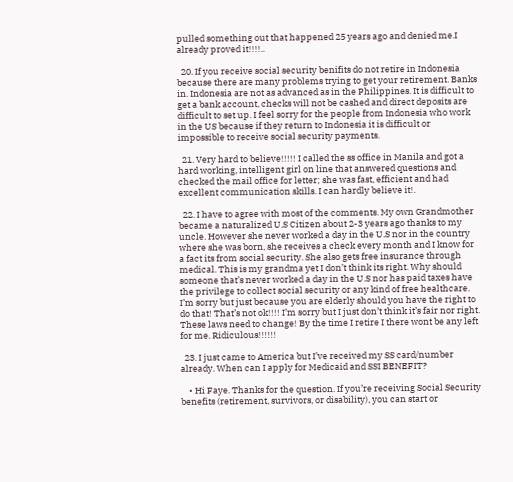pulled something out that happened 25 years ago and denied me.I already proved it!!!!..

  20. If you receive social security benifits do not retire in Indonesia because there are many problems trying to get your retirement. Banks in. Indonesia are not as advanced as in the Philippines. It is difficult to get a bank account, checks will not be cashed and direct deposits are difficult to set up. I feel sorry for the people from Indonesia who work in the US because if they return to Indonesia it is difficult or impossible to receive social security payments.

  21. Very hard to believe!!!!! I called the ss office in Manila and got a hard working, intelligent girl on line that answered questions and checked the mail office for letter; she was fast, efficient and had excellent communication skills. I can hardly believe it!.

  22. I have to agree with most of the comments. My own Grandmother became a naturalized U.S Citizen about 2-3 years ago thanks to my uncle. However she never worked a day in the U.S nor in the country where she was born, she receives a check every month and I know for a fact its from social security. She also gets free insurance through medical. This is my grandma yet I don’t think its right. Why should someone that’s never worked a day in the U.S nor has paid taxes have the privilege to collect social security or any kind of free healthcare. I’m sorry but just because you are elderly should you have the right to do that! That’s not ok!!!! I’m sorry but I just don’t think it’s fair nor right. These laws need to change! By the time I retire I there wont be any left for me. Ridiculous!!!!!!

  23. I just came to America but I’ve received my SS card/number already. When can I apply for Medicaid and SSI BENEFIT?

    • Hi Faye. Thanks for the question. If you’re receiving Social Security benefits (retirement, survivors, or disability), you can start or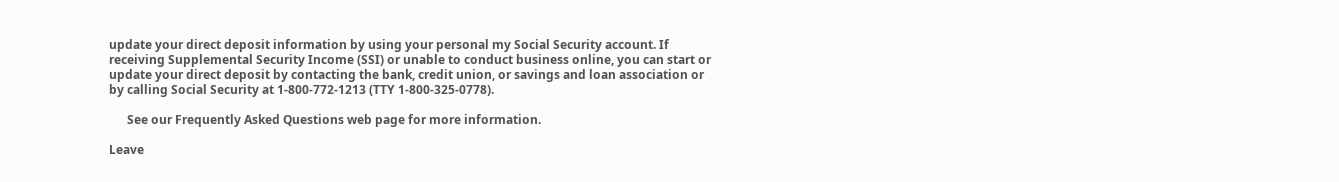update your direct deposit information by using your personal my Social Security account. If receiving Supplemental Security Income (SSI) or unable to conduct business online, you can start or update your direct deposit by contacting the bank, credit union, or savings and loan association or by calling Social Security at 1-800-772-1213 (TTY 1-800-325-0778).

      See our Frequently Asked Questions web page for more information.

Leave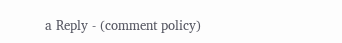a Reply - (comment policy)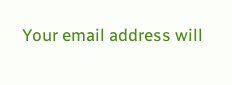Your email address will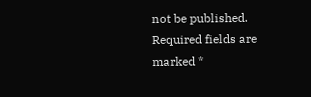not be published. Required fields are marked *